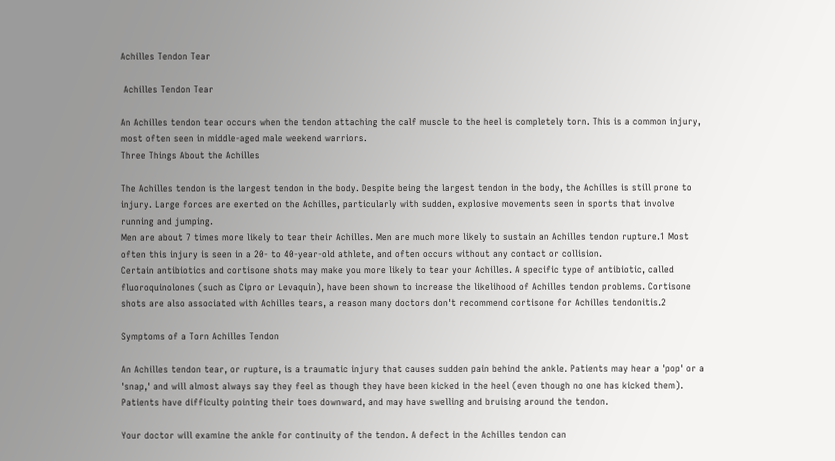Achilles Tendon Tear

 Achilles Tendon Tear

An Achilles tendon tear occurs when the tendon attaching the calf muscle to the heel is completely torn. This is a common injury, most often seen in middle-aged male weekend warriors.
Three Things About the Achilles

The Achilles tendon is the largest tendon in the body. Despite being the largest tendon in the body, the Achilles is still prone to injury. Large forces are exerted on the Achilles, particularly with sudden, explosive movements seen in sports that involve running and jumping.
Men are about 7 times more likely to tear their Achilles. Men are much more likely to sustain an Achilles tendon rupture.1 Most often this injury is seen in a 20- to 40-year-old athlete, and often occurs without any contact or collision.
Certain antibiotics and cortisone shots may make you more likely to tear your Achilles. A specific type of antibiotic, called fluoroquinolones (such as Cipro or Levaquin), have been shown to increase the likelihood of Achilles tendon problems. Cortisone shots are also associated with Achilles tears, a reason many doctors don't recommend cortisone for Achilles tendonitis.2

Symptoms of a Torn Achilles Tendon

An Achilles tendon tear, or rupture, is a traumatic injury that causes sudden pain behind the ankle. Patients may hear a 'pop' or a 'snap,' and will almost always say they feel as though they have been kicked in the heel (even though no one has kicked them). Patients have difficulty pointing their toes downward, and may have swelling and bruising around the tendon.

Your doctor will examine the ankle for continuity of the tendon. A defect in the Achilles tendon can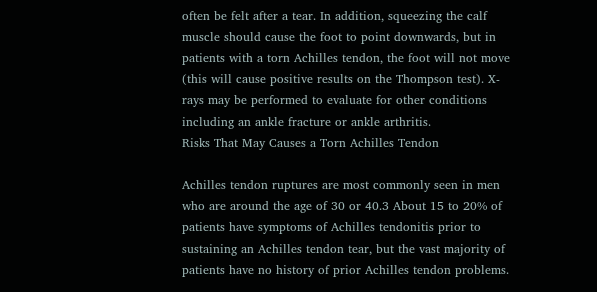often be felt after a tear. In addition, squeezing the calf muscle should cause the foot to point downwards, but in patients with a torn Achilles tendon, the foot will not move (this will cause positive results on the Thompson test). X-rays may be performed to evaluate for other conditions including an ankle fracture or ankle arthritis.
Risks That May Causes a Torn Achilles Tendon

Achilles tendon ruptures are most commonly seen in men who are around the age of 30 or 40.3 About 15 to 20% of patients have symptoms of Achilles tendonitis prior to sustaining an Achilles tendon tear, but the vast majority of patients have no history of prior Achilles tendon problems.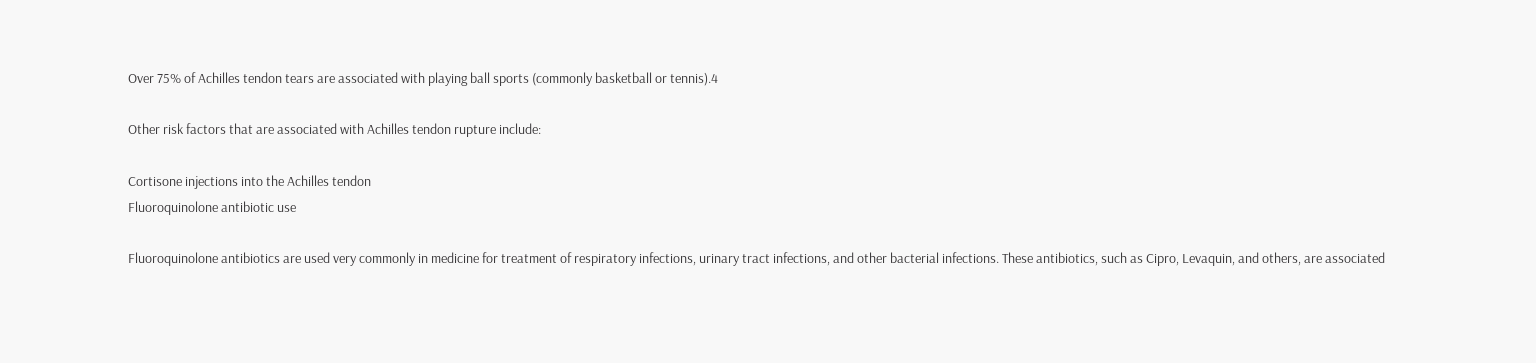Over 75% of Achilles tendon tears are associated with playing ball sports (commonly basketball or tennis).4

Other risk factors that are associated with Achilles tendon rupture include:

Cortisone injections into the Achilles tendon
Fluoroquinolone antibiotic use

Fluoroquinolone antibiotics are used very commonly in medicine for treatment of respiratory infections, urinary tract infections, and other bacterial infections. These antibiotics, such as Cipro, Levaquin, and others, are associated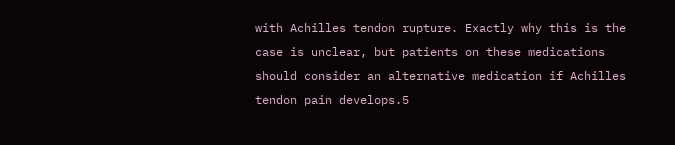with Achilles tendon rupture. Exactly why this is the case is unclear, but patients on these medications should consider an alternative medication if Achilles tendon pain develops.5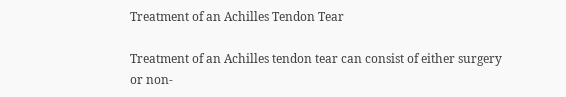Treatment of an Achilles Tendon Tear

Treatment of an Achilles tendon tear can consist of either surgery or non-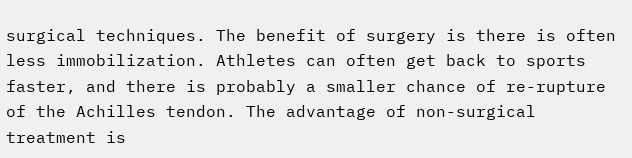surgical techniques. The benefit of surgery is there is often less immobilization. Athletes can often get back to sports faster, and there is probably a smaller chance of re-rupture of the Achilles tendon. The advantage of non-surgical treatment is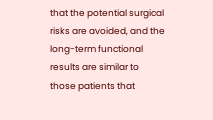that the potential surgical risks are avoided, and the long-term functional results are similar to those patients that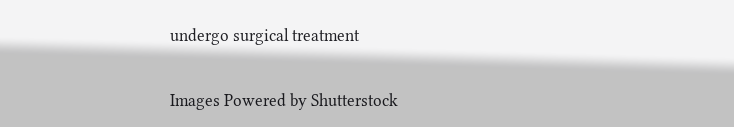undergo surgical treatment

Images Powered by Shutterstock